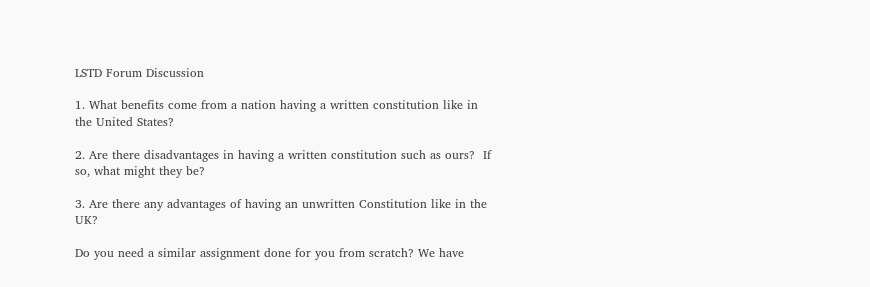LSTD Forum Discussion

1. What benefits come from a nation having a written constitution like in the United States?

2. Are there disadvantages in having a written constitution such as ours?  If so, what might they be?

3. Are there any advantages of having an unwritten Constitution like in the UK?

Do you need a similar assignment done for you from scratch? We have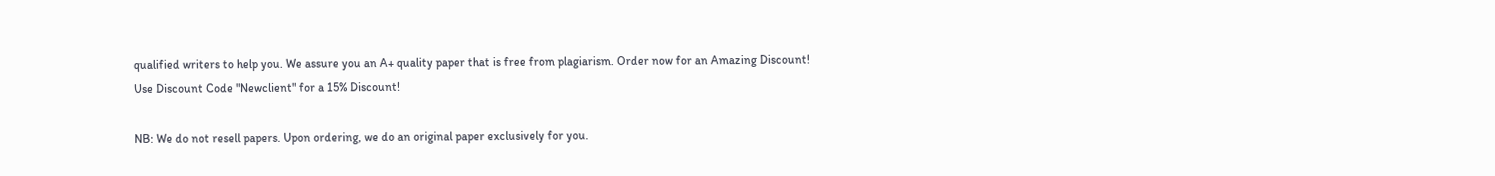qualified writers to help you. We assure you an A+ quality paper that is free from plagiarism. Order now for an Amazing Discount!
Use Discount Code "Newclient" for a 15% Discount!

NB: We do not resell papers. Upon ordering, we do an original paper exclusively for you.